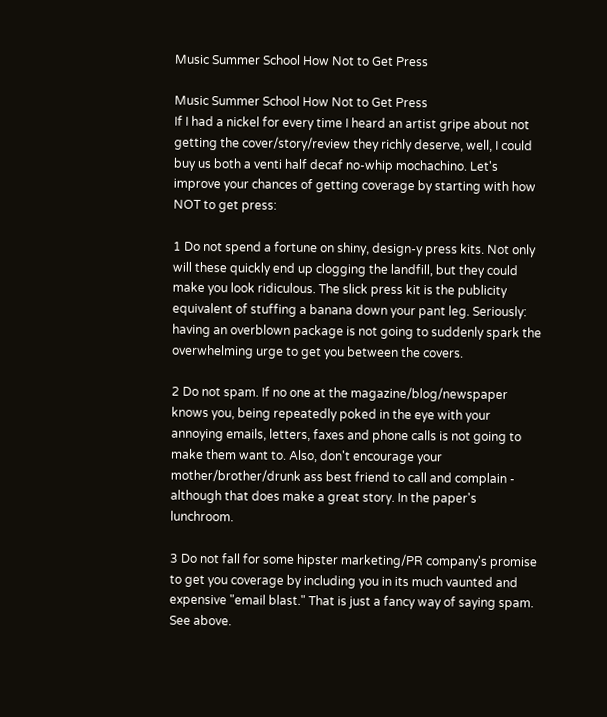Music Summer School How Not to Get Press

Music Summer School How Not to Get Press
If I had a nickel for every time I heard an artist gripe about not getting the cover/story/review they richly deserve, well, I could buy us both a venti half decaf no-whip mochachino. Let's improve your chances of getting coverage by starting with how NOT to get press:

1 Do not spend a fortune on shiny, design-y press kits. Not only will these quickly end up clogging the landfill, but they could make you look ridiculous. The slick press kit is the publicity equivalent of stuffing a banana down your pant leg. Seriously: having an overblown package is not going to suddenly spark the overwhelming urge to get you between the covers.

2 Do not spam. If no one at the magazine/blog/newspaper knows you, being repeatedly poked in the eye with your annoying emails, letters, faxes and phone calls is not going to make them want to. Also, don't encourage your mother/brother/drunk ass best friend to call and complain - although that does make a great story. In the paper's lunchroom.

3 Do not fall for some hipster marketing/PR company's promise to get you coverage by including you in its much vaunted and expensive "email blast." That is just a fancy way of saying spam. See above.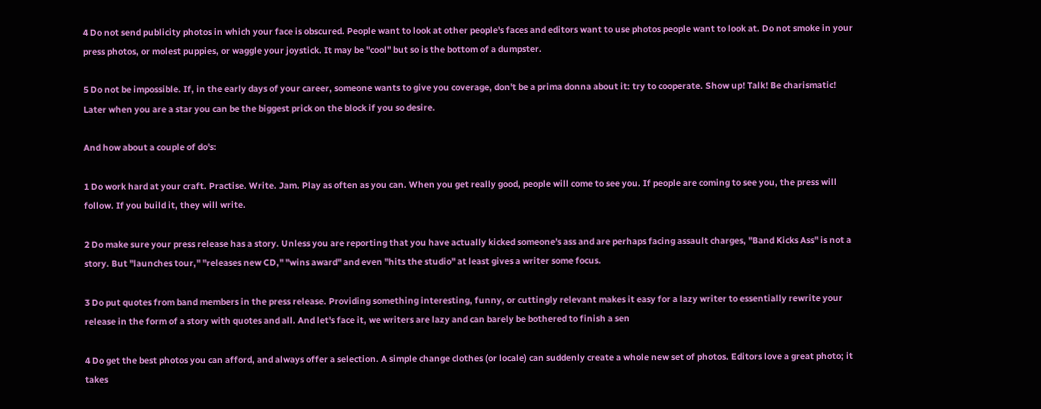4 Do not send publicity photos in which your face is obscured. People want to look at other people's faces and editors want to use photos people want to look at. Do not smoke in your press photos, or molest puppies, or waggle your joystick. It may be "cool" but so is the bottom of a dumpster.

5 Do not be impossible. If, in the early days of your career, someone wants to give you coverage, don't be a prima donna about it: try to cooperate. Show up! Talk! Be charismatic! Later when you are a star you can be the biggest prick on the block if you so desire.

And how about a couple of do's:

1 Do work hard at your craft. Practise. Write. Jam. Play as often as you can. When you get really good, people will come to see you. If people are coming to see you, the press will follow. If you build it, they will write.

2 Do make sure your press release has a story. Unless you are reporting that you have actually kicked someone's ass and are perhaps facing assault charges, "Band Kicks Ass" is not a story. But "launches tour," "releases new CD," "wins award" and even "hits the studio" at least gives a writer some focus.

3 Do put quotes from band members in the press release. Providing something interesting, funny, or cuttingly relevant makes it easy for a lazy writer to essentially rewrite your release in the form of a story with quotes and all. And let's face it, we writers are lazy and can barely be bothered to finish a sen

4 Do get the best photos you can afford, and always offer a selection. A simple change clothes (or locale) can suddenly create a whole new set of photos. Editors love a great photo; it takes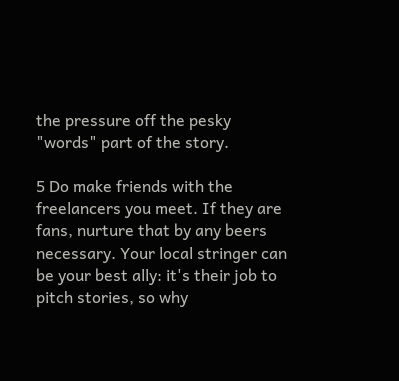the pressure off the pesky "words" part of the story.

5 Do make friends with the freelancers you meet. If they are fans, nurture that by any beers necessary. Your local stringer can be your best ally: it's their job to pitch stories, so why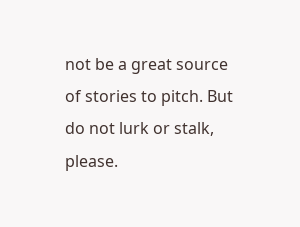not be a great source of stories to pitch. But do not lurk or stalk, please.